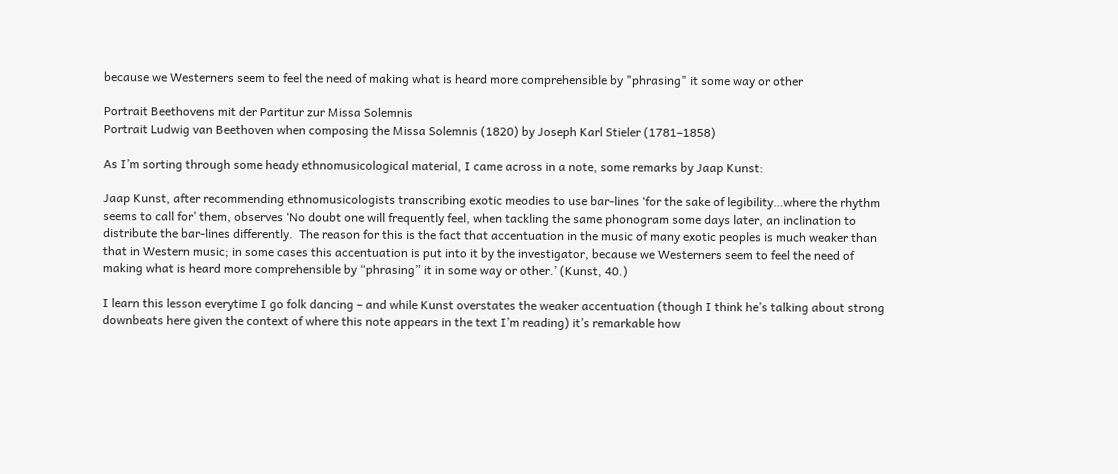because we Westerners seem to feel the need of making what is heard more comprehensible by "phrasing" it some way or other

Portrait Beethovens mit der Partitur zur Missa Solemnis
Portrait Ludwig van Beethoven when composing the Missa Solemnis (1820) by Joseph Karl Stieler (1781–1858)

As I’m sorting through some heady ethnomusicological material, I came across in a note, some remarks by Jaap Kunst:

Jaap Kunst, after recommending ethnomusicologists transcribing exotic meodies to use bar-lines ‘for the sake of legibility…where the rhythm seems to call for’ them, observes ‘No doubt one will frequently feel, when tackling the same phonogram some days later, an inclination to distribute the bar-lines differently.  The reason for this is the fact that accentuation in the music of many exotic peoples is much weaker than that in Western music; in some cases this accentuation is put into it by the investigator, because we Westerners seem to feel the need of making what is heard more comprehensible by “phrasing” it in some way or other.’ (Kunst, 40.)

I learn this lesson everytime I go folk dancing – and while Kunst overstates the weaker accentuation (though I think he’s talking about strong downbeats here given the context of where this note appears in the text I’m reading) it’s remarkable how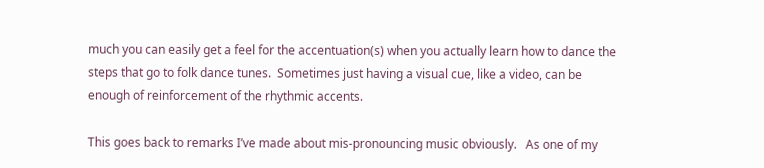much you can easily get a feel for the accentuation(s) when you actually learn how to dance the steps that go to folk dance tunes.  Sometimes just having a visual cue, like a video, can be enough of reinforcement of the rhythmic accents.

This goes back to remarks I’ve made about mis-pronouncing music obviously.   As one of my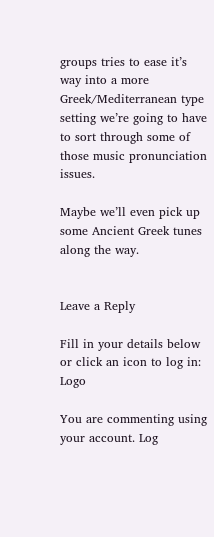groups tries to ease it’s way into a more Greek/Mediterranean type setting we’re going to have to sort through some of those music pronunciation issues.

Maybe we’ll even pick up some Ancient Greek tunes along the way.


Leave a Reply

Fill in your details below or click an icon to log in: Logo

You are commenting using your account. Log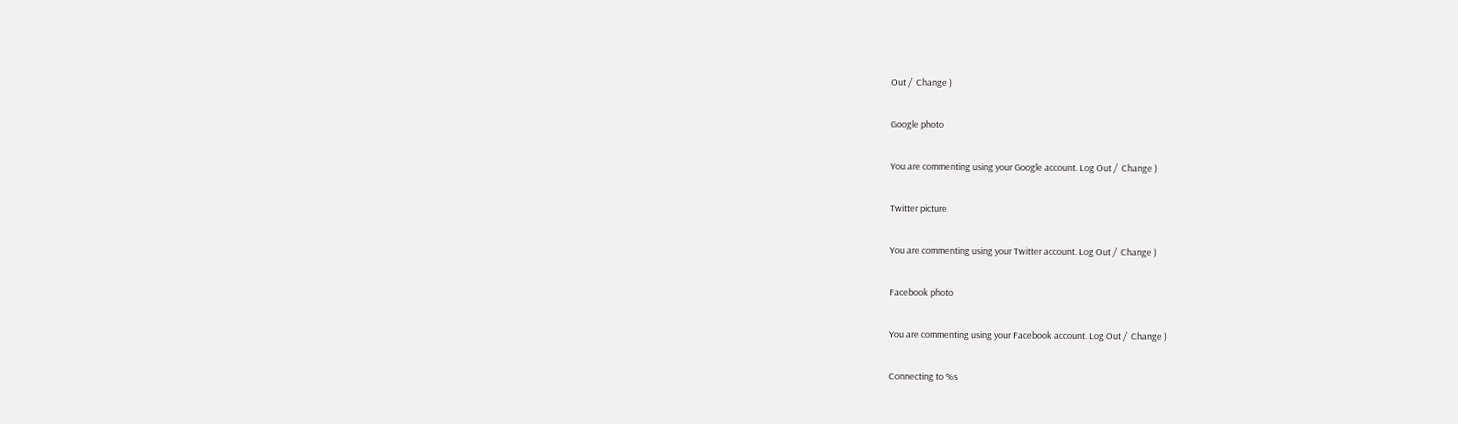Out /  Change )

Google photo

You are commenting using your Google account. Log Out /  Change )

Twitter picture

You are commenting using your Twitter account. Log Out /  Change )

Facebook photo

You are commenting using your Facebook account. Log Out /  Change )

Connecting to %s